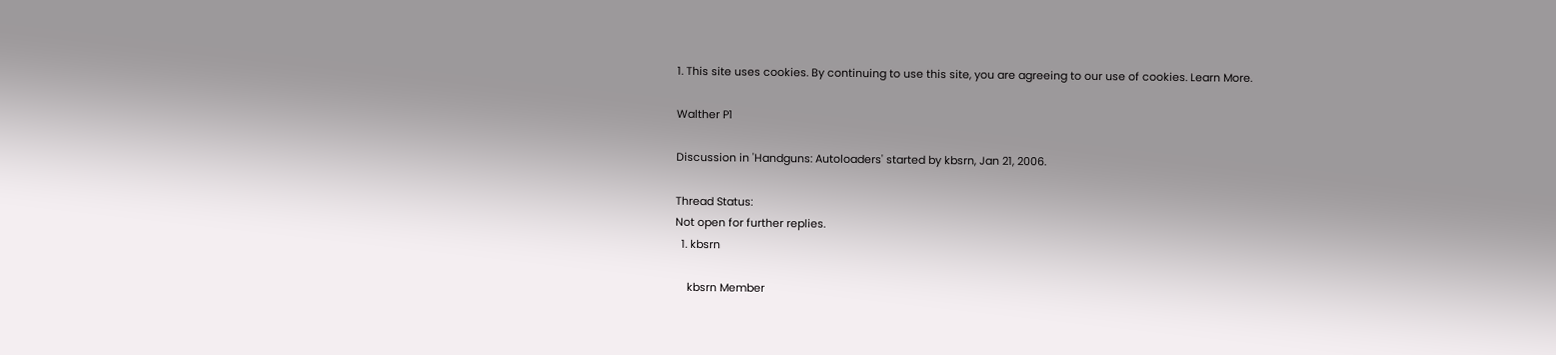1. This site uses cookies. By continuing to use this site, you are agreeing to our use of cookies. Learn More.

Walther P1

Discussion in 'Handguns: Autoloaders' started by kbsrn, Jan 21, 2006.

Thread Status:
Not open for further replies.
  1. kbsrn

    kbsrn Member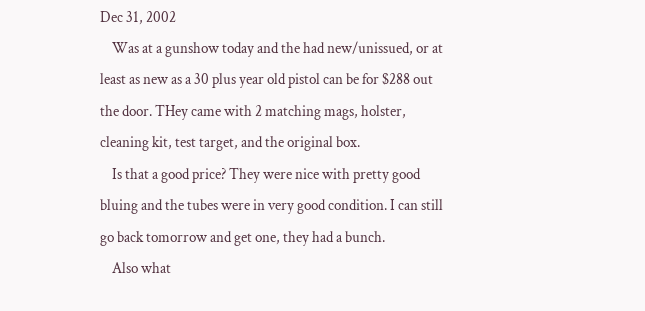Dec 31, 2002
    Was at a gunshow today and the had new/unissued, or at least as new as a 30 plus year old pistol can be for $288 out the door. THey came with 2 matching mags, holster, cleaning kit, test target, and the original box.
    Is that a good price? They were nice with pretty good bluing and the tubes were in very good condition. I can still go back tomorrow and get one, they had a bunch.
    Also what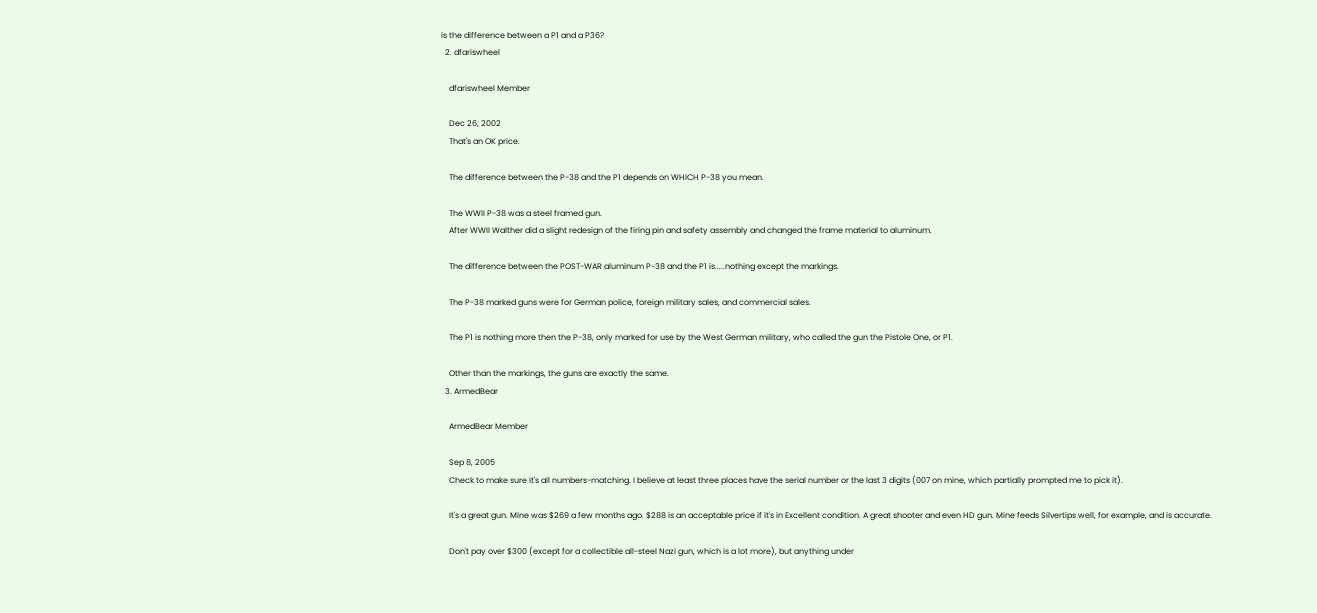is the difference between a P1 and a P36?
  2. dfariswheel

    dfariswheel Member

    Dec 26, 2002
    That's an OK price.

    The difference between the P-38 and the P1 depends on WHICH P-38 you mean.

    The WWII P-38 was a steel framed gun.
    After WWII Walther did a slight redesign of the firing pin and safety assembly and changed the frame material to aluminum.

    The difference between the POST-WAR aluminum P-38 and the P1 is.....nothing except the markings.

    The P-38 marked guns were for German police, foreign military sales, and commercial sales.

    The P1 is nothing more then the P-38, only marked for use by the West German military, who called the gun the Pistole One, or P1.

    Other than the markings, the guns are exactly the same.
  3. ArmedBear

    ArmedBear Member

    Sep 8, 2005
    Check to make sure it's all numbers-matching. I believe at least three places have the serial number or the last 3 digits (007 on mine, which partially prompted me to pick it).

    It's a great gun. Mine was $269 a few months ago. $288 is an acceptable price if it's in Excellent condition. A great shooter and even HD gun. Mine feeds Silvertips well, for example, and is accurate.

    Don't pay over $300 (except for a collectible all-steel Nazi gun, which is a lot more), but anything under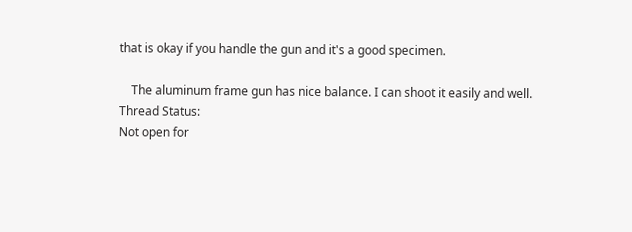that is okay if you handle the gun and it's a good specimen.

    The aluminum frame gun has nice balance. I can shoot it easily and well.
Thread Status:
Not open for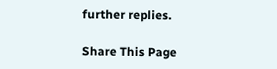further replies.

Share This Page